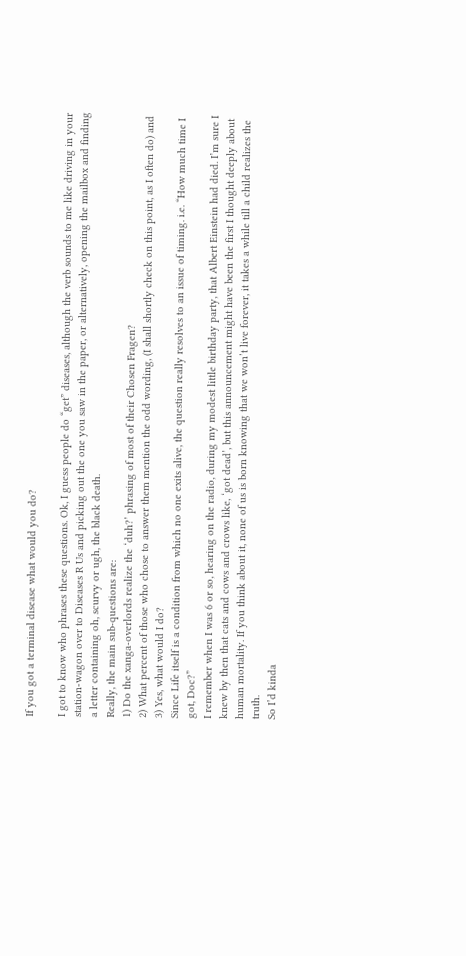If you got a terminal disease what would you do?

I got to know who phrases these questions. Ok, I guess people do “get” diseases, although the verb sounds to me like driving in your station-wagon over to Diseases R Us and picking out the one you saw in the paper, or alternatively, opening the mailbox and finding a letter containing oh, scurvy or ugh, the black death.
Really, the main sub-questions are:
1) Do the xanga-overlords realize the ‘duh?’ phrasing of most of their Chosen Fragen?
2) What percent of those who chose to answer them mention the odd wording, (I shall shortly check on this point, as I often do) and
3) Yes, what would I do?
Since Life itself is a condition from which no one exits alive, the question really resolves to an issue of timing. i.e. “How much time I got, Doc?”
I remember when I was 6 or so, hearing on the radio, during my modest little birthday party, that Albert Einstein had died. I’m sure I knew by then that cats and cows and crows like, ‘got dead’, but this announcement might have been the first I thought deeply about human mortality. If you think about it, none of us is born knowing that we won’t live forever, it takes a while till a child realizes the truth.
So I’d kinda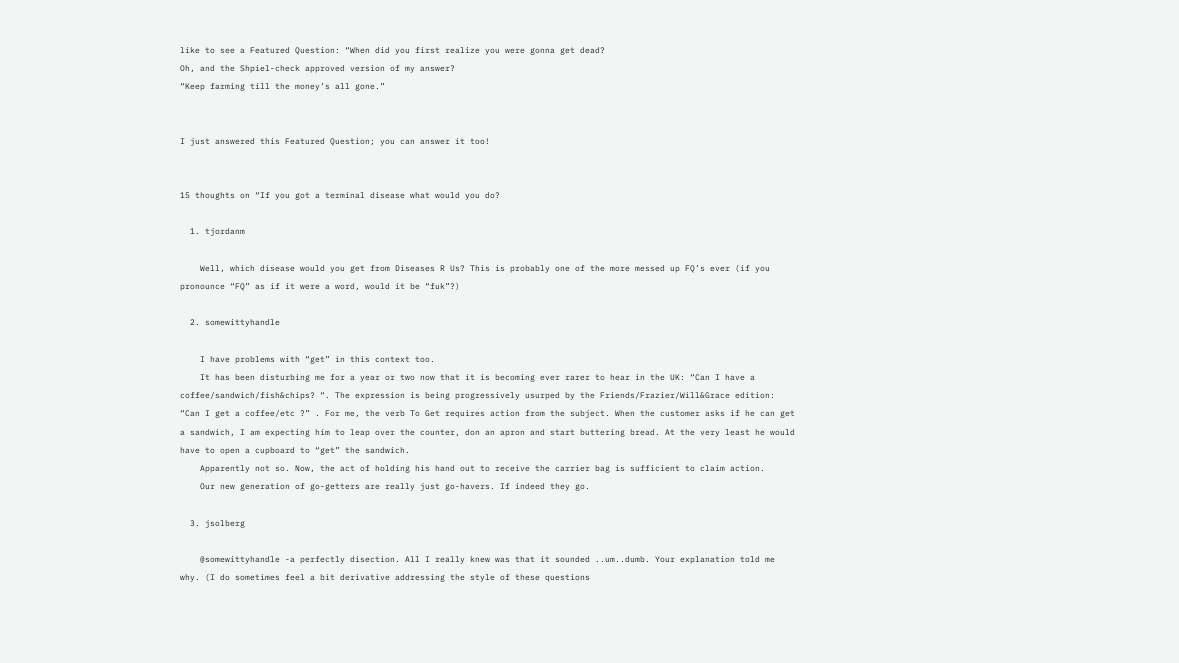like to see a Featured Question: “When did you first realize you were gonna get dead?
Oh, and the Shpiel-check approved version of my answer?
“Keep farming till the money’s all gone.”


I just answered this Featured Question; you can answer it too!


15 thoughts on “If you got a terminal disease what would you do?

  1. tjordanm

    Well, which disease would you get from Diseases R Us? This is probably one of the more messed up FQ’s ever (if you pronounce “FQ” as if it were a word, would it be “fuk”?)

  2. somewittyhandle

    I have problems with “get” in this context too.
    It has been disturbing me for a year or two now that it is becoming ever rarer to hear in the UK: “Can I have a coffee/sandwich/fish&chips? “. The expression is being progressively usurped by the Friends/Frazier/Will&Grace edition: “Can I get a coffee/etc ?” . For me, the verb To Get requires action from the subject. When the customer asks if he can get a sandwich, I am expecting him to leap over the counter, don an apron and start buttering bread. At the very least he would have to open a cupboard to “get” the sandwich.
    Apparently not so. Now, the act of holding his hand out to receive the carrier bag is sufficient to claim action.
    Our new generation of go-getters are really just go-havers. If indeed they go.

  3. jsolberg

    @somewittyhandle -a perfectly disection. All I really knew was that it sounded ..um..dumb. Your explanation told me why. (I do sometimes feel a bit derivative addressing the style of these questions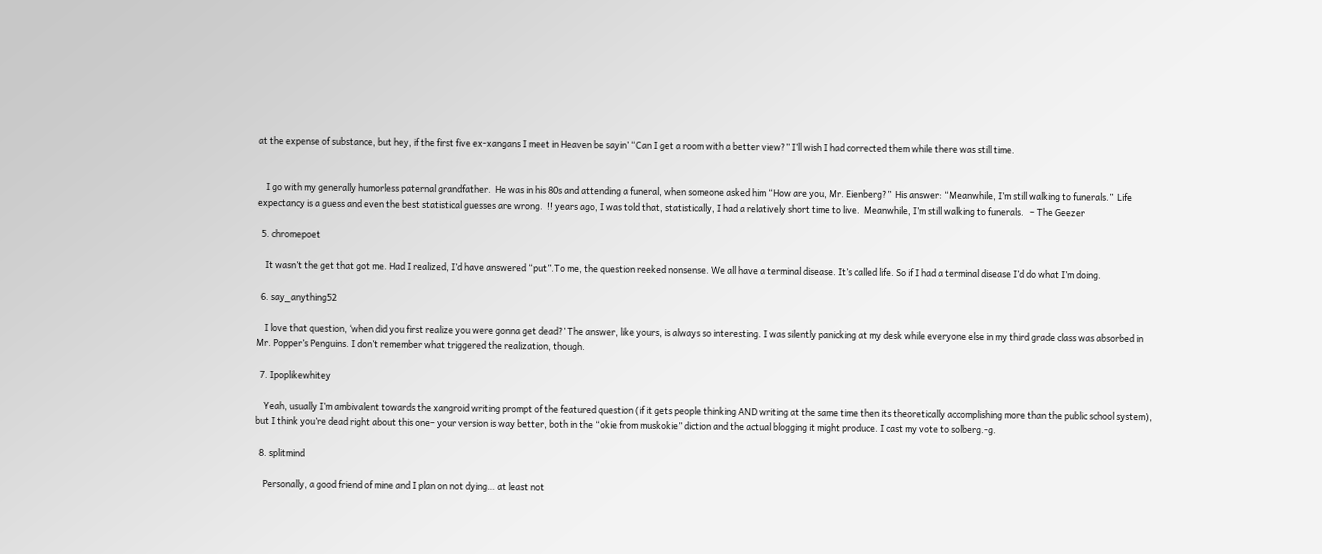at the expense of substance, but hey, if the first five ex-xangans I meet in Heaven be sayin’ “Can I get a room with a better view?” I’ll wish I had corrected them while there was still time.


    I go with my generally humorless paternal grandfather.  He was in his 80s and attending a funeral, when someone asked him “How are you, Mr. Eienberg?”  His answer: “Meanwhile, I’m still walking to funerals.”  Life expectancy is a guess and even the best statistical guesses are wrong.  !! years ago, I was told that, statistically, I had a relatively short time to live.  Meanwhile, I’m still walking to funerals.   – The Geezer

  5. chromepoet

    It wasn’t the get that got me. Had I realized, I’d have answered “put”.To me, the question reeked nonsense. We all have a terminal disease. It’s called life. So if I had a terminal disease I’d do what I’m doing.

  6. say_anything52

    I love that question, ‘when did you first realize you were gonna get dead?’ The answer, like yours, is always so interesting. I was silently panicking at my desk while everyone else in my third grade class was absorbed in Mr. Popper’s Penguins. I don’t remember what triggered the realization, though.

  7. Ipoplikewhitey

    Yeah, usually I’m ambivalent towards the xangroid writing prompt of the featured question (if it gets people thinking AND writing at the same time then its theoretically accomplishing more than the public school system), but I think you’re dead right about this one– your version is way better, both in the “okie from muskokie” diction and the actual blogging it might produce. I cast my vote to solberg.-g.

  8. splitmind

    Personally, a good friend of mine and I plan on not dying… at least not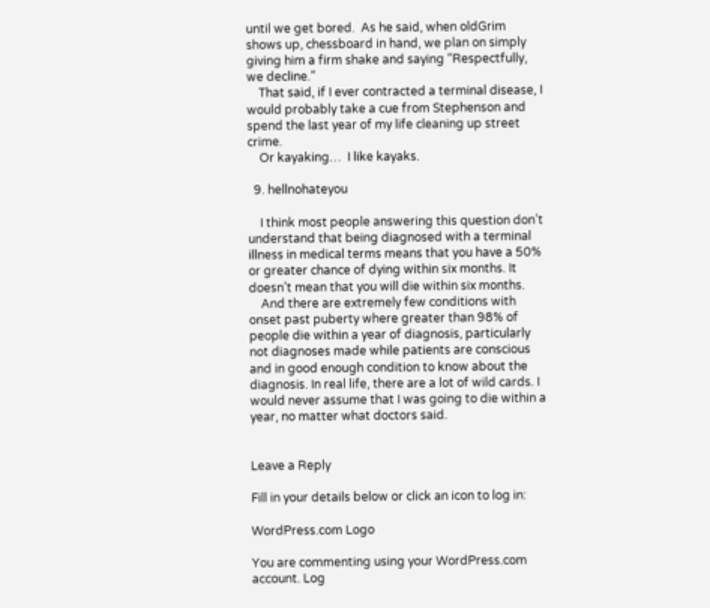until we get bored.  As he said, when oldGrim shows up, chessboard in hand, we plan on simply giving him a firm shake and saying “Respectfully, we decline.”
    That said, if I ever contracted a terminal disease, I would probably take a cue from Stephenson and spend the last year of my life cleaning up street crime.
    Or kayaking…  I like kayaks.

  9. hellnohateyou

    I think most people answering this question don’t understand that being diagnosed with a terminal illness in medical terms means that you have a 50% or greater chance of dying within six months. It doesn’t mean that you will die within six months.
    And there are extremely few conditions with onset past puberty where greater than 98% of people die within a year of diagnosis, particularly not diagnoses made while patients are conscious and in good enough condition to know about the diagnosis. In real life, there are a lot of wild cards. I would never assume that I was going to die within a year, no matter what doctors said.


Leave a Reply

Fill in your details below or click an icon to log in:

WordPress.com Logo

You are commenting using your WordPress.com account. Log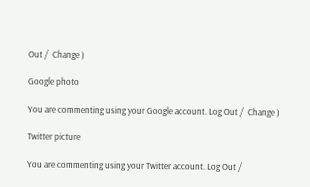Out /  Change )

Google photo

You are commenting using your Google account. Log Out /  Change )

Twitter picture

You are commenting using your Twitter account. Log Out /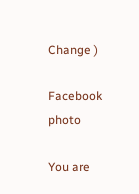Change )

Facebook photo

You are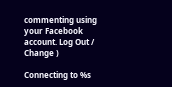commenting using your Facebook account. Log Out /  Change )

Connecting to %s